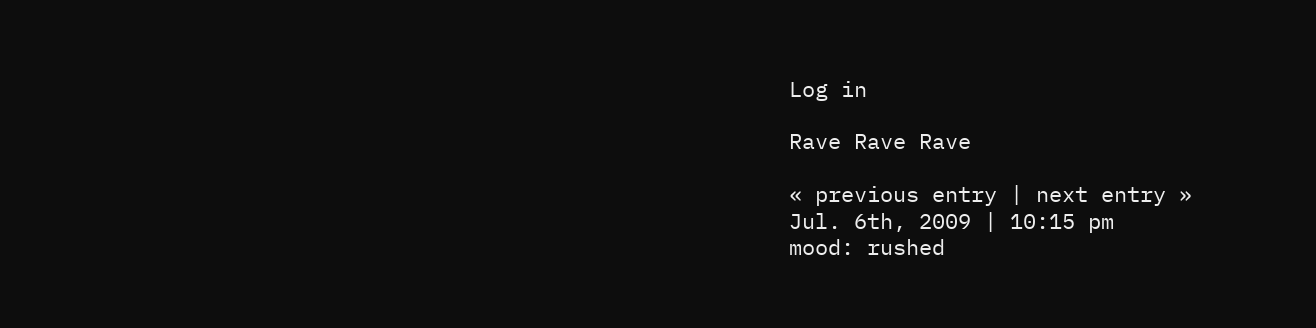Log in

Rave Rave Rave

« previous entry | next entry »
Jul. 6th, 2009 | 10:15 pm
mood: rushed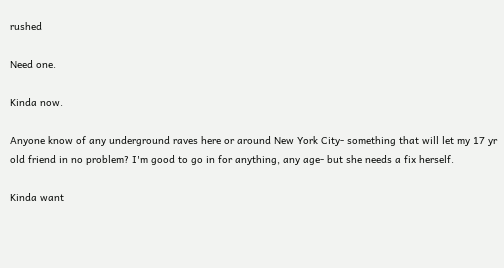rushed

Need one.

Kinda now.

Anyone know of any underground raves here or around New York City- something that will let my 17 yr old friend in no problem? I'm good to go in for anything, any age- but she needs a fix herself.

Kinda want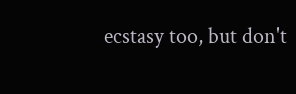ecstasy too, but don't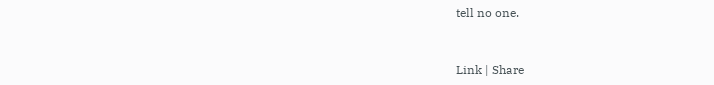tell no one.


Link | Share